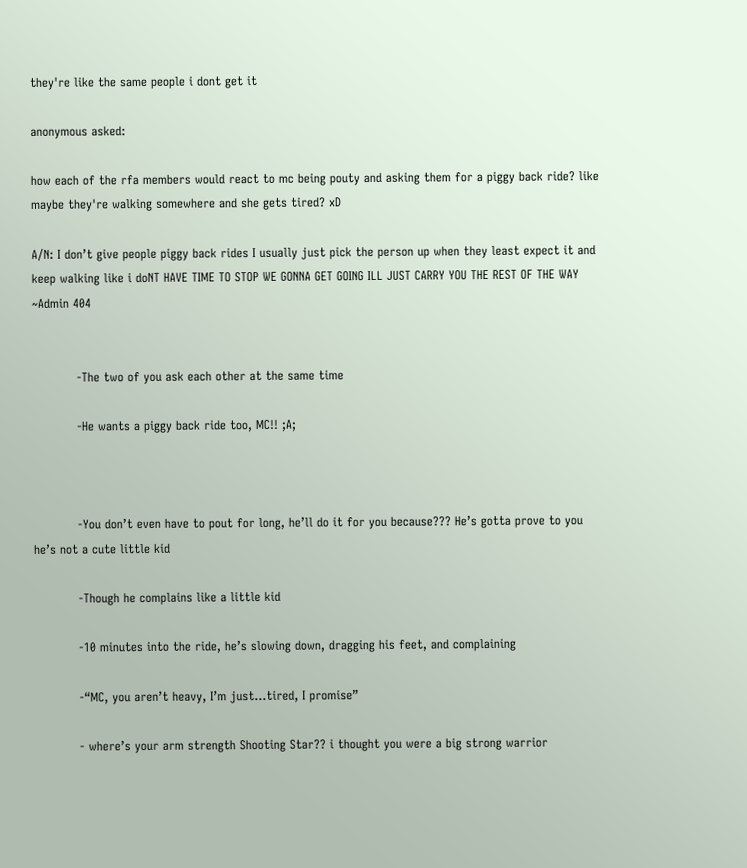they're like the same people i dont get it

anonymous asked:

how each of the rfa members would react to mc being pouty and asking them for a piggy back ride? like maybe they're walking somewhere and she gets tired? xD

A/N: I don’t give people piggy back rides I usually just pick the person up when they least expect it and keep walking like i doNT HAVE TIME TO STOP WE GONNA GET GOING ILL JUST CARRY YOU THE REST OF THE WAY ~Admin 404


           -The two of you ask each other at the same time

           -He wants a piggy back ride too, MC!! ;A;



           -You don’t even have to pout for long, he’ll do it for you because??? He’s gotta prove to you he’s not a cute little kid

           -Though he complains like a little kid

           -10 minutes into the ride, he’s slowing down, dragging his feet, and complaining

           -“MC, you aren’t heavy, I’m just…tired, I promise”

           - where’s your arm strength Shooting Star?? i thought you were a big strong warrior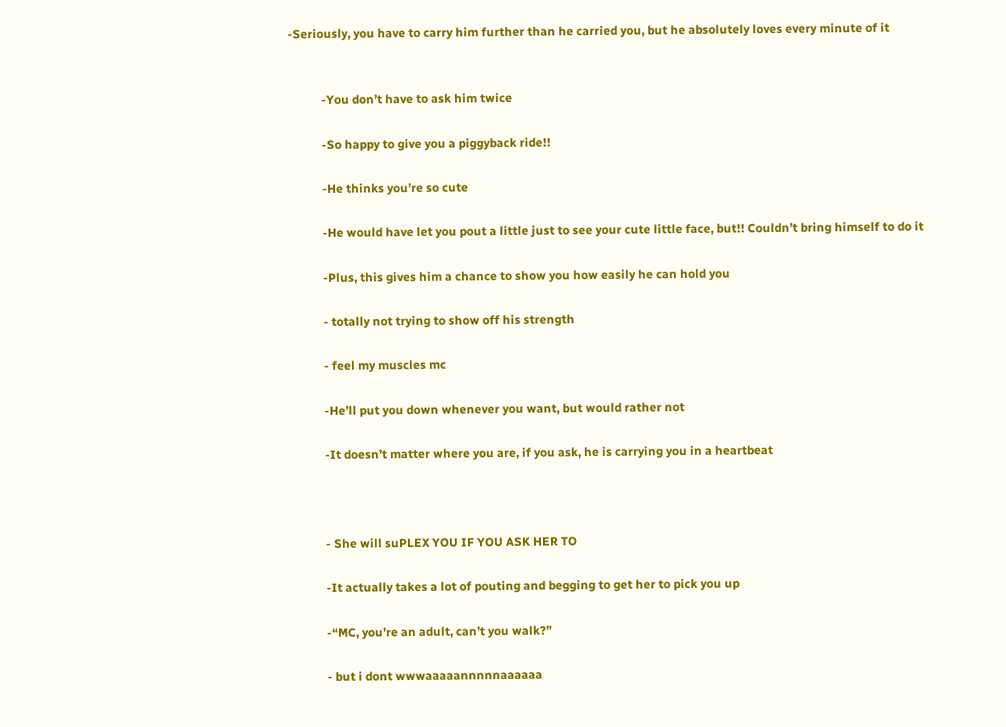-Seriously, you have to carry him further than he carried you, but he absolutely loves every minute of it


           -You don’t have to ask him twice

           -So happy to give you a piggyback ride!!

           -He thinks you’re so cute

           -He would have let you pout a little just to see your cute little face, but!! Couldn’t bring himself to do it

           -Plus, this gives him a chance to show you how easily he can hold you

           - totally not trying to show off his strength

           - feel my muscles mc

           -He’ll put you down whenever you want, but would rather not

           -It doesn’t matter where you are, if you ask, he is carrying you in a heartbeat



           - She will suPLEX YOU IF YOU ASK HER TO

           -It actually takes a lot of pouting and begging to get her to pick you up

           -“MC, you’re an adult, can’t you walk?”

           - but i dont wwwaaaaannnnnaaaaaa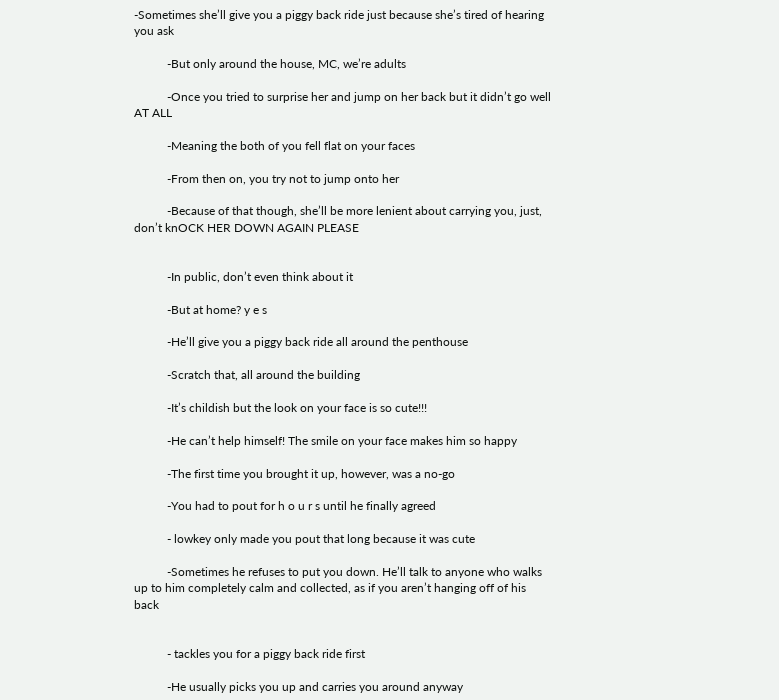-Sometimes she’ll give you a piggy back ride just because she’s tired of hearing you ask

           -But only around the house, MC, we’re adults

           -Once you tried to surprise her and jump on her back but it didn’t go well AT ALL

           -Meaning the both of you fell flat on your faces

           -From then on, you try not to jump onto her

           -Because of that though, she’ll be more lenient about carrying you, just, don’t knOCK HER DOWN AGAIN PLEASE


           -In public, don’t even think about it

           -But at home? y e s

           -He’ll give you a piggy back ride all around the penthouse

           -Scratch that, all around the building

           -It’s childish but the look on your face is so cute!!!

           -He can’t help himself! The smile on your face makes him so happy

           -The first time you brought it up, however, was a no-go

           -You had to pout for h o u r s until he finally agreed

           - lowkey only made you pout that long because it was cute

           -Sometimes he refuses to put you down. He’ll talk to anyone who walks up to him completely calm and collected, as if you aren’t hanging off of his back


           - tackles you for a piggy back ride first

           -He usually picks you up and carries you around anyway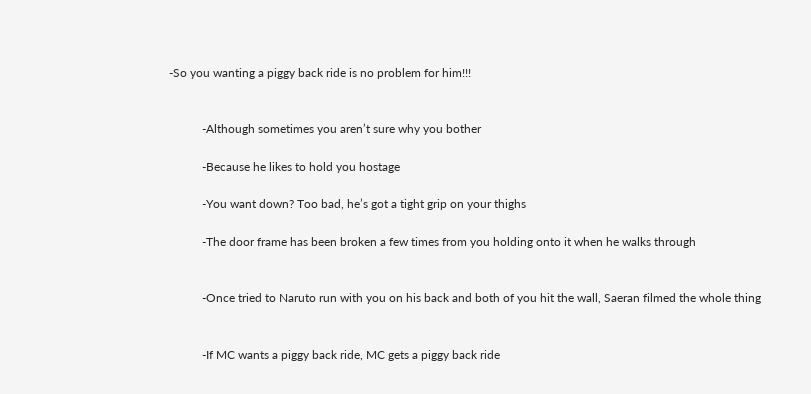-So you wanting a piggy back ride is no problem for him!!!


           -Although sometimes you aren’t sure why you bother

           -Because he likes to hold you hostage

           -You want down? Too bad, he’s got a tight grip on your thighs

           -The door frame has been broken a few times from you holding onto it when he walks through


           -Once tried to Naruto run with you on his back and both of you hit the wall, Saeran filmed the whole thing


           -If MC wants a piggy back ride, MC gets a piggy back ride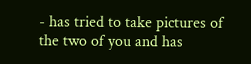- has tried to take pictures of the two of you and has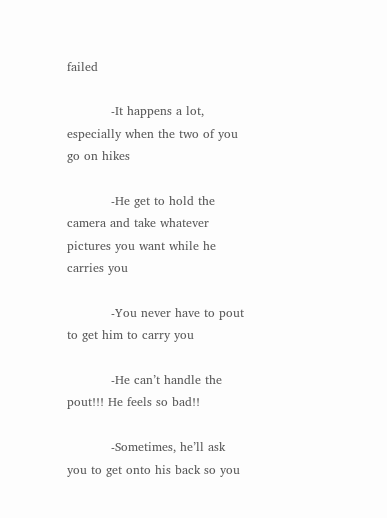failed

           -It happens a lot, especially when the two of you go on hikes

           -He get to hold the camera and take whatever pictures you want while he carries you

           -You never have to pout to get him to carry you

           -He can’t handle the pout!!! He feels so bad!!

           -Sometimes, he’ll ask you to get onto his back so you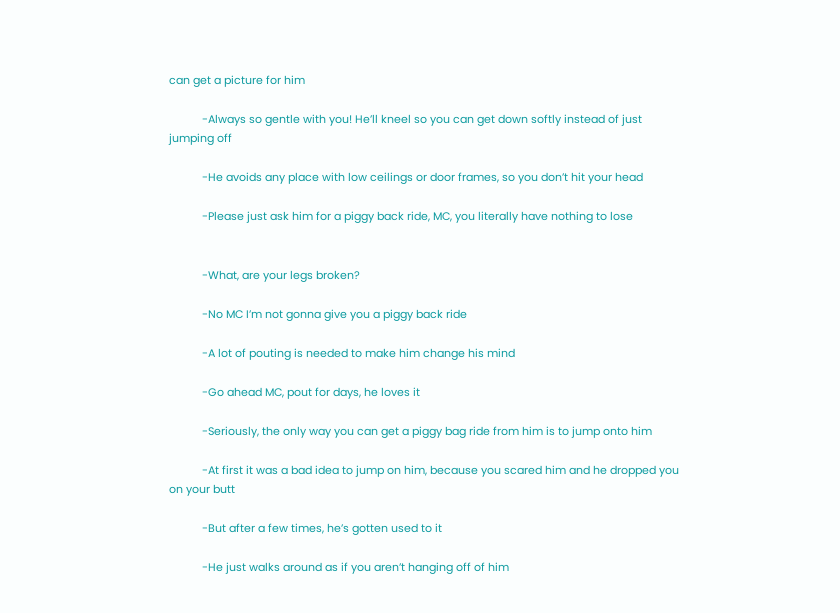can get a picture for him

           -Always so gentle with you! He’ll kneel so you can get down softly instead of just jumping off

           -He avoids any place with low ceilings or door frames, so you don’t hit your head

           -Please just ask him for a piggy back ride, MC, you literally have nothing to lose


           -What, are your legs broken?

           -No MC I’m not gonna give you a piggy back ride

           -A lot of pouting is needed to make him change his mind

           -Go ahead MC, pout for days, he loves it

           -Seriously, the only way you can get a piggy bag ride from him is to jump onto him

           -At first it was a bad idea to jump on him, because you scared him and he dropped you on your butt

           -But after a few times, he’s gotten used to it

           -He just walks around as if you aren’t hanging off of him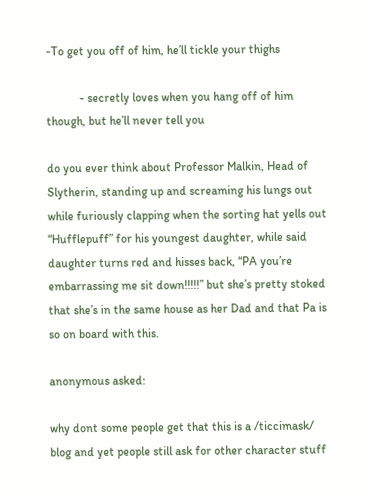-To get you off of him, he’ll tickle your thighs

           - secretly loves when you hang off of him though, but he’ll never tell you

do you ever think about Professor Malkin, Head of Slytherin, standing up and screaming his lungs out while furiously clapping when the sorting hat yells out “Hufflepuff” for his youngest daughter, while said daughter turns red and hisses back, “PA you’re embarrassing me sit down!!!!!” but she’s pretty stoked that she’s in the same house as her Dad and that Pa is so on board with this.

anonymous asked:

why dont some people get that this is a /ticcimask/ blog and yet people still ask for other character stuff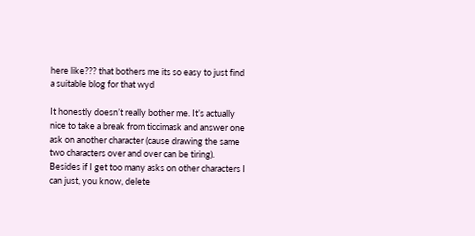here like??? that bothers me its so easy to just find a suitable blog for that wyd

It honestly doesn’t really bother me. It’s actually nice to take a break from ticcimask and answer one ask on another character (cause drawing the same two characters over and over can be tiring). Besides if I get too many asks on other characters I can just, you know, delete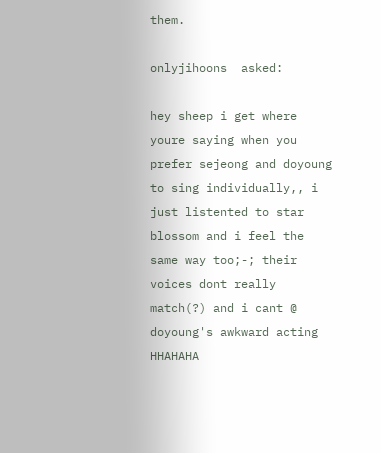them.

onlyjihoons  asked:

hey sheep i get where youre saying when you prefer sejeong and doyoung to sing individually,, i just listented to star blossom and i feel the same way too;-; their voices dont really match(?) and i cant @ doyoung's awkward acting HHAHAHA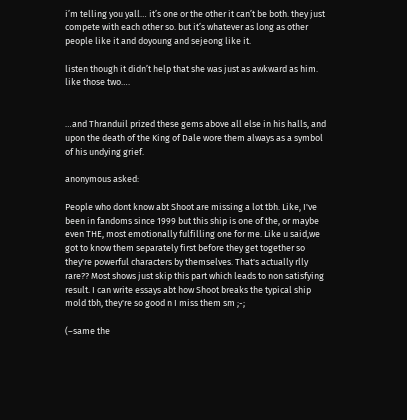i’m telling you yall… it’s one or the other it can’t be both. they just compete with each other so. but it’s whatever as long as other people like it and doyoung and sejeong like it.

listen though it didn’t help that she was just as awkward as him. like those two….


…and Thranduil prized these gems above all else in his halls, and upon the death of the King of Dale wore them always as a symbol of his undying grief.

anonymous asked:

People who dont know abt Shoot are missing a lot tbh. Like, I've been in fandoms since 1999 but this ship is one of the, or maybe even THE, most emotionally fulfilling one for me. Like u said,we got to know them separately first before they get together so they're powerful characters by themselves. That's actually rlly rare?? Most shows just skip this part which leads to non satisfying result. I can write essays abt how Shoot breaks the typical ship mold tbh, they're so good n I miss them sm ;-;

(–same the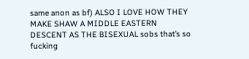same anon as bf) ALSO I LOVE HOW THEY MAKE SHAW A MIDDLE EASTERN DESCENT AS THE BISEXUAL sobs that’s so fucking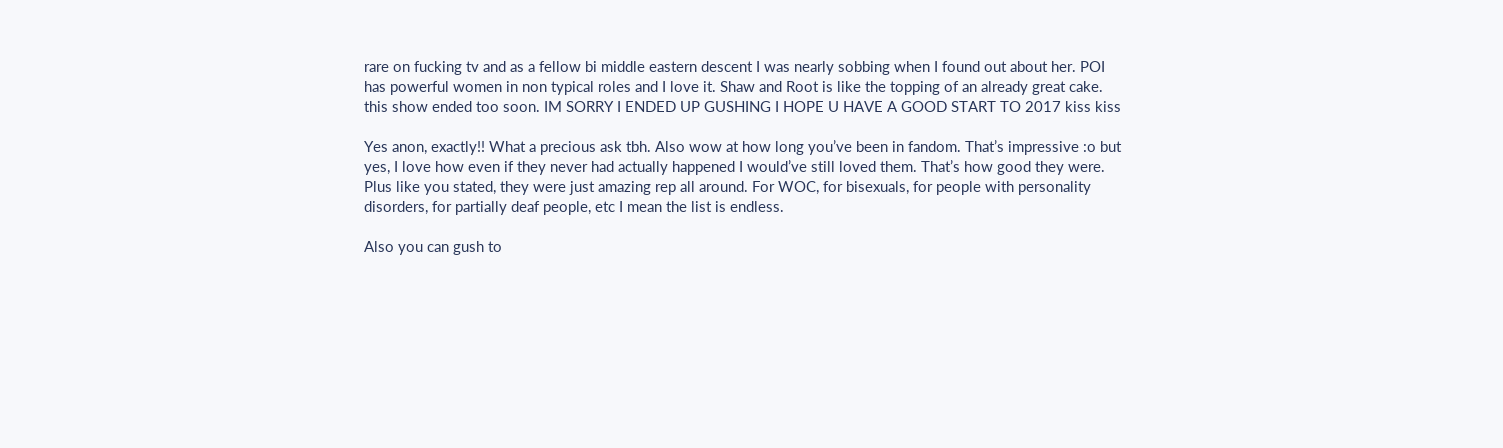rare on fucking tv and as a fellow bi middle eastern descent I was nearly sobbing when I found out about her. POI has powerful women in non typical roles and I love it. Shaw and Root is like the topping of an already great cake. this show ended too soon. IM SORRY I ENDED UP GUSHING I HOPE U HAVE A GOOD START TO 2017 kiss kiss

Yes anon, exactly!! What a precious ask tbh. Also wow at how long you’ve been in fandom. That’s impressive :o but yes, I love how even if they never had actually happened I would’ve still loved them. That’s how good they were. Plus like you stated, they were just amazing rep all around. For WOC, for bisexuals, for people with personality disorders, for partially deaf people, etc I mean the list is endless.

Also you can gush to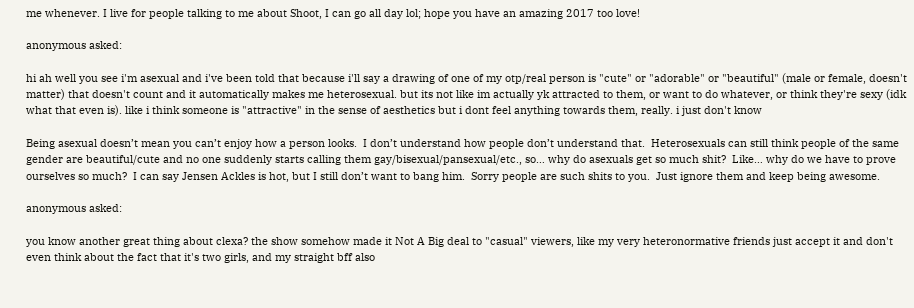me whenever. I live for people talking to me about Shoot, I can go all day lol; hope you have an amazing 2017 too love!

anonymous asked:

hi ah well you see i'm asexual and i've been told that because i'll say a drawing of one of my otp/real person is "cute" or "adorable" or "beautiful" (male or female, doesn't matter) that doesn't count and it automatically makes me heterosexual. but its not like im actually yk attracted to them, or want to do whatever, or think they're sexy (idk what that even is). like i think someone is "attractive" in the sense of aesthetics but i dont feel anything towards them, really. i just don't know

Being asexual doesn’t mean you can’t enjoy how a person looks.  I don’t understand how people don’t understand that.  Heterosexuals can still think people of the same gender are beautiful/cute and no one suddenly starts calling them gay/bisexual/pansexual/etc., so… why do asexuals get so much shit?  Like… why do we have to prove ourselves so much?  I can say Jensen Ackles is hot, but I still don’t want to bang him.  Sorry people are such shits to you.  Just ignore them and keep being awesome.

anonymous asked:

you know another great thing about clexa? the show somehow made it Not A Big deal to "casual" viewers, like my very heteronormative friends just accept it and don't even think about the fact that it's two girls, and my straight bff also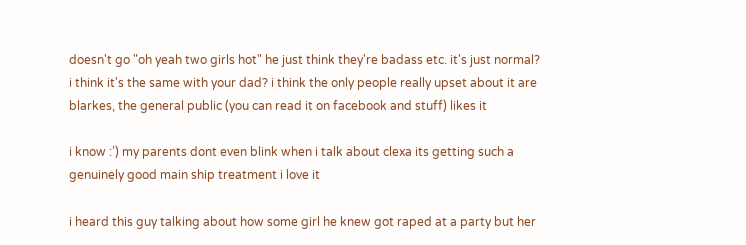doesn't go "oh yeah two girls hot" he just think they're badass etc. it's just normal? i think it's the same with your dad? i think the only people really upset about it are blarkes, the general public (you can read it on facebook and stuff) likes it

i know :’) my parents dont even blink when i talk about clexa its getting such a genuinely good main ship treatment i love it

i heard this guy talking about how some girl he knew got raped at a party but her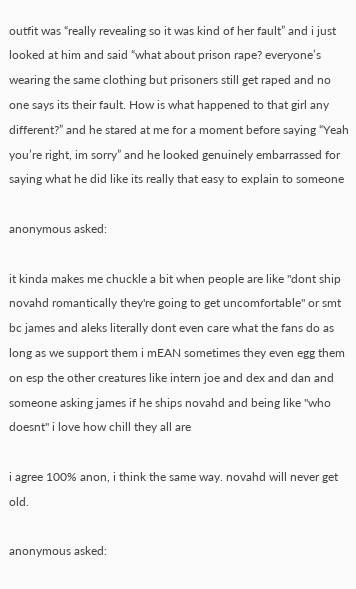outfit was “really revealing so it was kind of her fault” and i just looked at him and said “what about prison rape? everyone’s wearing the same clothing but prisoners still get raped and no one says its their fault. How is what happened to that girl any different?” and he stared at me for a moment before saying “Yeah you’re right, im sorry” and he looked genuinely embarrassed for saying what he did like its really that easy to explain to someone

anonymous asked:

it kinda makes me chuckle a bit when people are like "dont ship novahd romantically they're going to get uncomfortable" or smt bc james and aleks literally dont even care what the fans do as long as we support them i mEAN sometimes they even egg them on esp the other creatures like intern joe and dex and dan and someone asking james if he ships novahd and being like "who doesnt" i love how chill they all are

i agree 100% anon, i think the same way. novahd will never get old.

anonymous asked: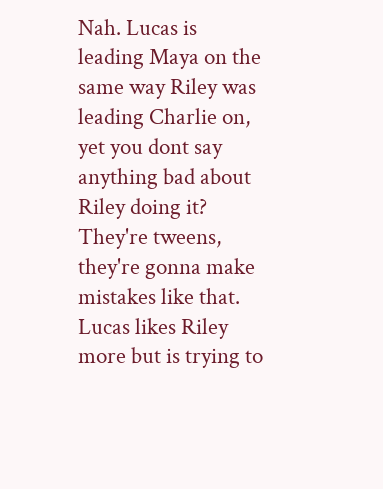Nah. Lucas is leading Maya on the same way Riley was leading Charlie on, yet you dont say anything bad about Riley doing it? They're tweens, they're gonna make mistakes like that. Lucas likes Riley more but is trying to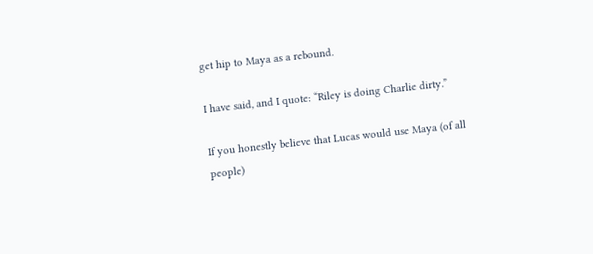get hip to Maya as a rebound.

I have said, and I quote: “Riley is doing Charlie dirty.”

If you honestly believe that Lucas would use Maya (of all people)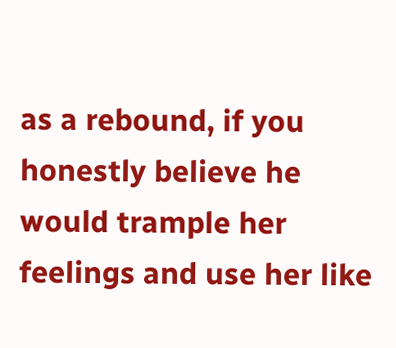as a rebound, if you honestly believe he would trample her feelings and use her like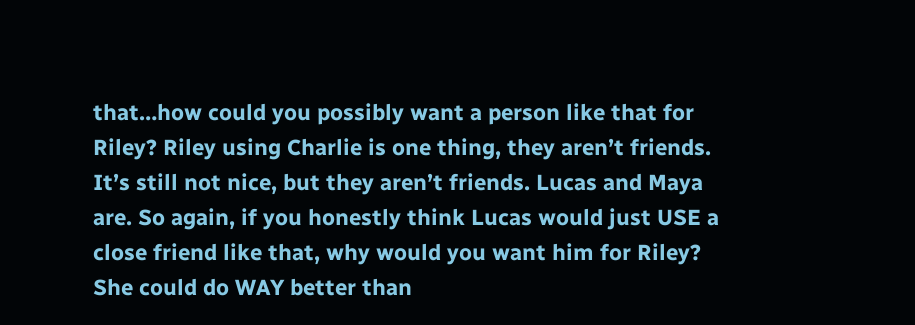that…how could you possibly want a person like that for Riley? Riley using Charlie is one thing, they aren’t friends. It’s still not nice, but they aren’t friends. Lucas and Maya are. So again, if you honestly think Lucas would just USE a close friend like that, why would you want him for Riley? She could do WAY better than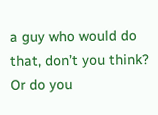a guy who would do that, don’t you think? Or do you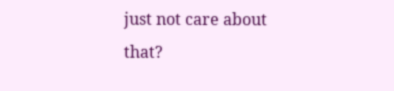just not care about that?